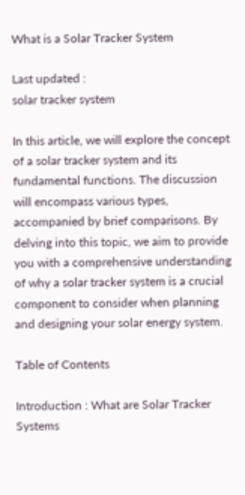What is a Solar Tracker System

Last updated :
solar tracker system

In this article, we will explore the concept of a solar tracker system and its fundamental functions. The discussion will encompass various types, accompanied by brief comparisons. By delving into this topic, we aim to provide you with a comprehensive understanding of why a solar tracker system is a crucial component to consider when planning and designing your solar energy system.

Table of Contents

Introduction : What are Solar Tracker Systems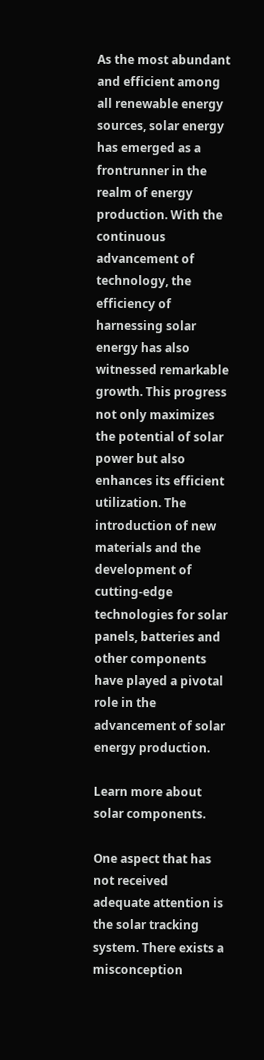As the most abundant and efficient among all renewable energy sources, solar energy has emerged as a frontrunner in the realm of energy production. With the continuous advancement of technology, the efficiency of harnessing solar energy has also witnessed remarkable growth. This progress not only maximizes the potential of solar power but also enhances its efficient utilization. The introduction of new materials and the development of cutting-edge technologies for solar panels, batteries and other components have played a pivotal role in the advancement of solar energy production.

Learn more about solar components.

One aspect that has not received adequate attention is the solar tracking system. There exists a misconception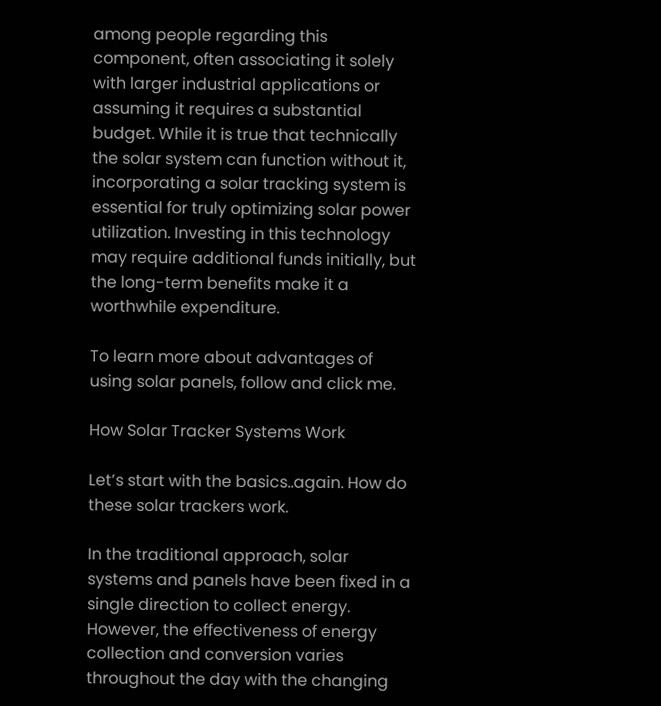among people regarding this component, often associating it solely with larger industrial applications or assuming it requires a substantial budget. While it is true that technically the solar system can function without it, incorporating a solar tracking system is essential for truly optimizing solar power utilization. Investing in this technology may require additional funds initially, but the long-term benefits make it a worthwhile expenditure.

To learn more about advantages of using solar panels, follow and click me.

How Solar Tracker Systems Work

Let’s start with the basics..again. How do these solar trackers work.

In the traditional approach, solar systems and panels have been fixed in a single direction to collect energy. However, the effectiveness of energy collection and conversion varies throughout the day with the changing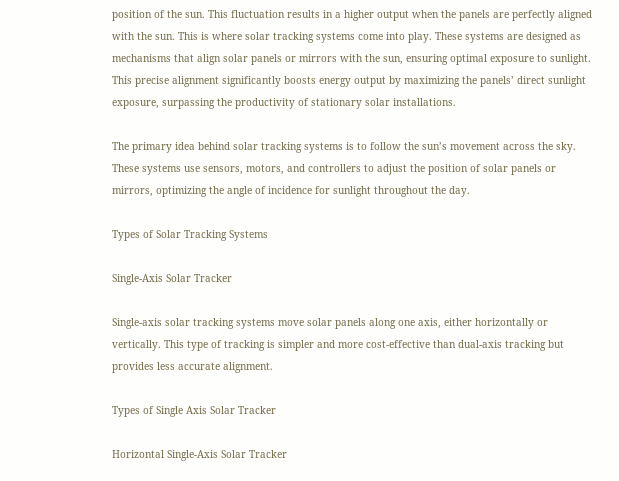position of the sun. This fluctuation results in a higher output when the panels are perfectly aligned with the sun. This is where solar tracking systems come into play. These systems are designed as mechanisms that align solar panels or mirrors with the sun, ensuring optimal exposure to sunlight. This precise alignment significantly boosts energy output by maximizing the panels’ direct sunlight exposure, surpassing the productivity of stationary solar installations.

The primary idea behind solar tracking systems is to follow the sun’s movement across the sky. These systems use sensors, motors, and controllers to adjust the position of solar panels or mirrors, optimizing the angle of incidence for sunlight throughout the day.

Types of Solar Tracking Systems

Single-Axis Solar Tracker

Single-axis solar tracking systems move solar panels along one axis, either horizontally or vertically. This type of tracking is simpler and more cost-effective than dual-axis tracking but provides less accurate alignment.

Types of Single Axis Solar Tracker

Horizontal Single-Axis Solar Tracker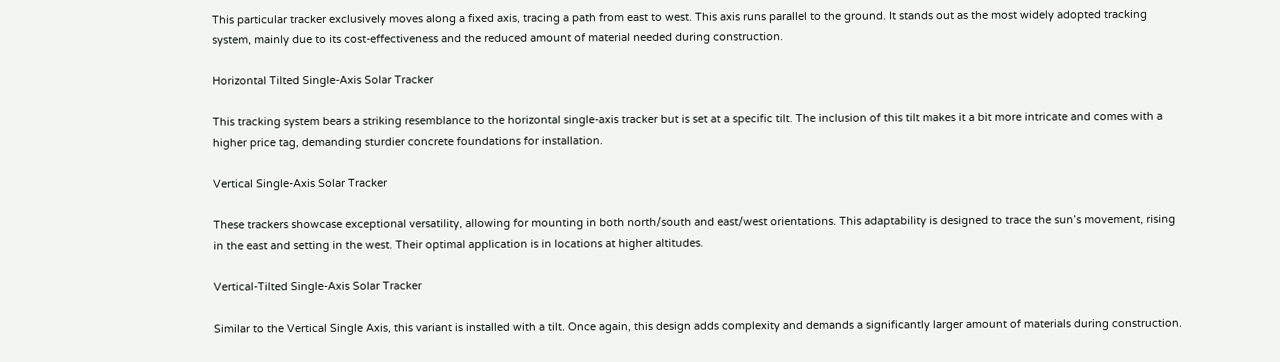This particular tracker exclusively moves along a fixed axis, tracing a path from east to west. This axis runs parallel to the ground. It stands out as the most widely adopted tracking system, mainly due to its cost-effectiveness and the reduced amount of material needed during construction.

Horizontal Tilted Single-Axis Solar Tracker

This tracking system bears a striking resemblance to the horizontal single-axis tracker but is set at a specific tilt. The inclusion of this tilt makes it a bit more intricate and comes with a higher price tag, demanding sturdier concrete foundations for installation.

Vertical Single-Axis Solar Tracker

These trackers showcase exceptional versatility, allowing for mounting in both north/south and east/west orientations. This adaptability is designed to trace the sun’s movement, rising in the east and setting in the west. Their optimal application is in locations at higher altitudes.

Vertical-Tilted Single-Axis Solar Tracker

Similar to the Vertical Single Axis, this variant is installed with a tilt. Once again, this design adds complexity and demands a significantly larger amount of materials during construction.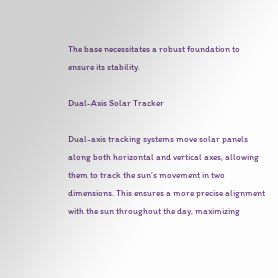The base necessitates a robust foundation to ensure its stability.

Dual-Axis Solar Tracker

Dual-axis tracking systems move solar panels along both horizontal and vertical axes, allowing them to track the sun’s movement in two dimensions. This ensures a more precise alignment with the sun throughout the day, maximizing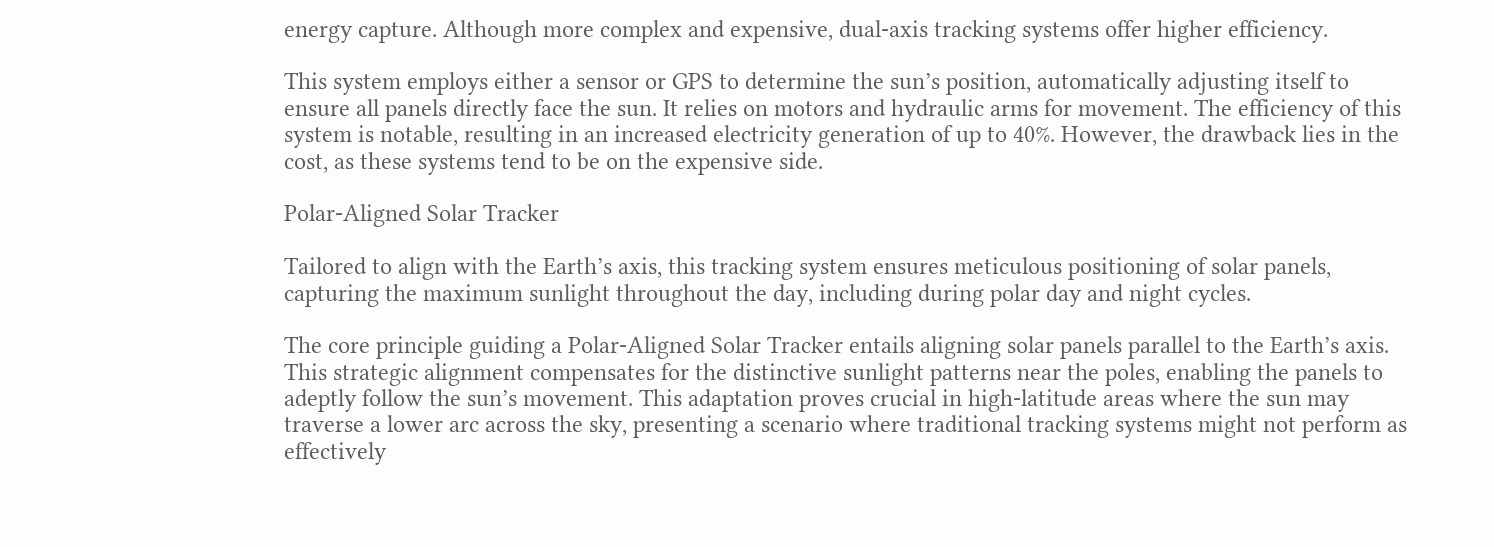energy capture. Although more complex and expensive, dual-axis tracking systems offer higher efficiency.

This system employs either a sensor or GPS to determine the sun’s position, automatically adjusting itself to ensure all panels directly face the sun. It relies on motors and hydraulic arms for movement. The efficiency of this system is notable, resulting in an increased electricity generation of up to 40%. However, the drawback lies in the cost, as these systems tend to be on the expensive side.

Polar-Aligned Solar Tracker

Tailored to align with the Earth’s axis, this tracking system ensures meticulous positioning of solar panels, capturing the maximum sunlight throughout the day, including during polar day and night cycles.

The core principle guiding a Polar-Aligned Solar Tracker entails aligning solar panels parallel to the Earth’s axis. This strategic alignment compensates for the distinctive sunlight patterns near the poles, enabling the panels to adeptly follow the sun’s movement. This adaptation proves crucial in high-latitude areas where the sun may traverse a lower arc across the sky, presenting a scenario where traditional tracking systems might not perform as effectively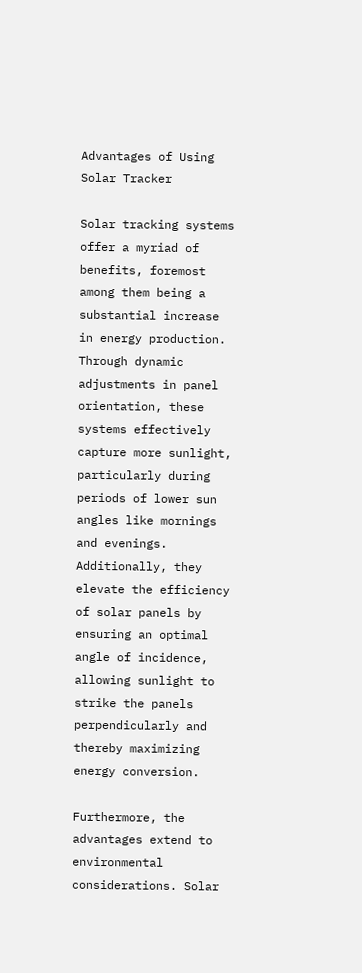Advantages of Using Solar Tracker

Solar tracking systems offer a myriad of benefits, foremost among them being a substantial increase in energy production. Through dynamic adjustments in panel orientation, these systems effectively capture more sunlight, particularly during periods of lower sun angles like mornings and evenings. Additionally, they elevate the efficiency of solar panels by ensuring an optimal angle of incidence, allowing sunlight to strike the panels perpendicularly and thereby maximizing energy conversion.

Furthermore, the advantages extend to environmental considerations. Solar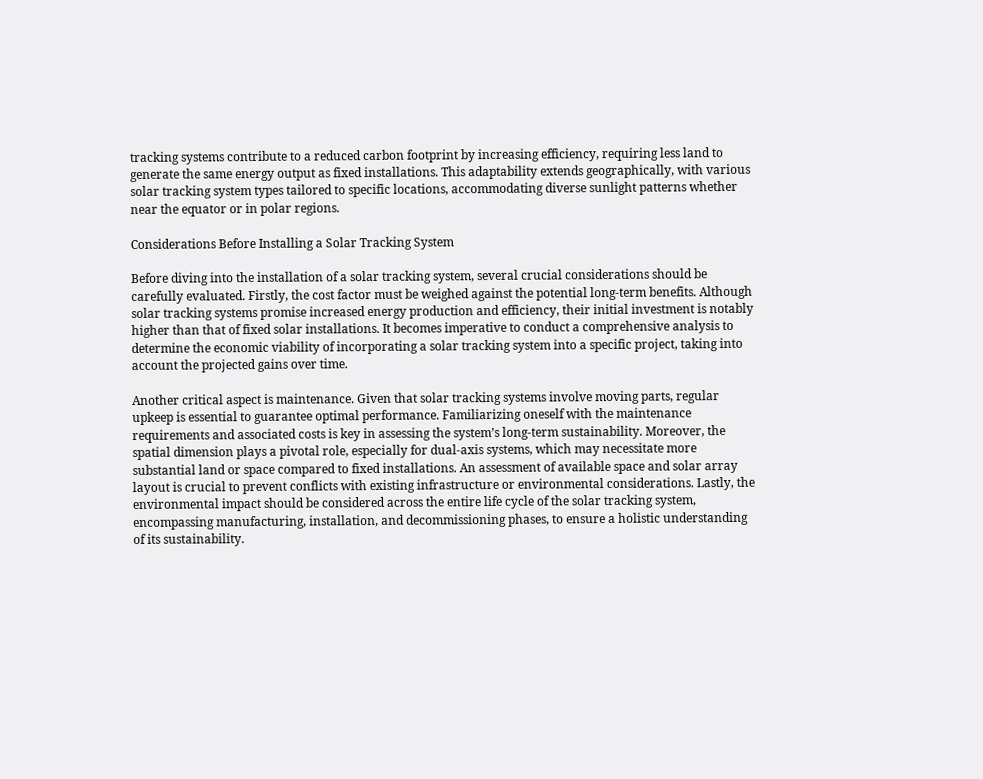tracking systems contribute to a reduced carbon footprint by increasing efficiency, requiring less land to generate the same energy output as fixed installations. This adaptability extends geographically, with various solar tracking system types tailored to specific locations, accommodating diverse sunlight patterns whether near the equator or in polar regions.

Considerations Before Installing a Solar Tracking System

Before diving into the installation of a solar tracking system, several crucial considerations should be carefully evaluated. Firstly, the cost factor must be weighed against the potential long-term benefits. Although solar tracking systems promise increased energy production and efficiency, their initial investment is notably higher than that of fixed solar installations. It becomes imperative to conduct a comprehensive analysis to determine the economic viability of incorporating a solar tracking system into a specific project, taking into account the projected gains over time.

Another critical aspect is maintenance. Given that solar tracking systems involve moving parts, regular upkeep is essential to guarantee optimal performance. Familiarizing oneself with the maintenance requirements and associated costs is key in assessing the system’s long-term sustainability. Moreover, the spatial dimension plays a pivotal role, especially for dual-axis systems, which may necessitate more substantial land or space compared to fixed installations. An assessment of available space and solar array layout is crucial to prevent conflicts with existing infrastructure or environmental considerations. Lastly, the environmental impact should be considered across the entire life cycle of the solar tracking system, encompassing manufacturing, installation, and decommissioning phases, to ensure a holistic understanding of its sustainability.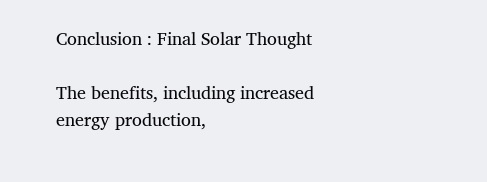Conclusion : Final Solar Thought

The benefits, including increased energy production,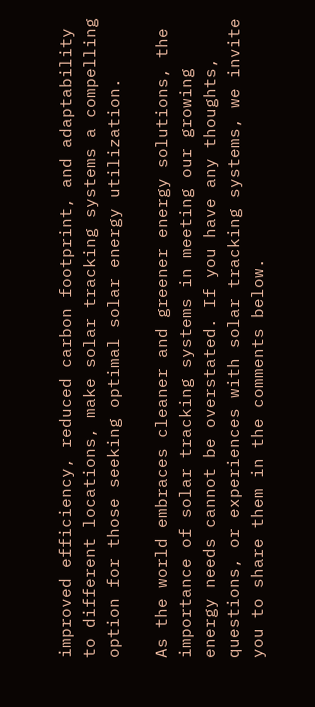improved efficiency, reduced carbon footprint, and adaptability to different locations, make solar tracking systems a compelling option for those seeking optimal solar energy utilization.

As the world embraces cleaner and greener energy solutions, the importance of solar tracking systems in meeting our growing energy needs cannot be overstated. If you have any thoughts, questions, or experiences with solar tracking systems, we invite you to share them in the comments below.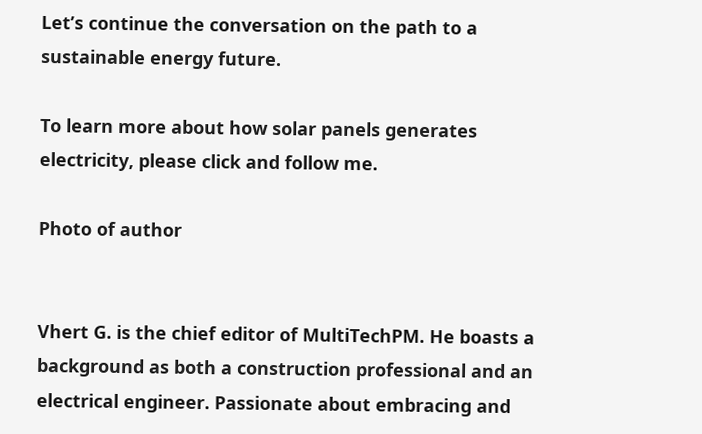Let’s continue the conversation on the path to a sustainable energy future.

To learn more about how solar panels generates electricity, please click and follow me.

Photo of author


Vhert G. is the chief editor of MultiTechPM. He boasts a background as both a construction professional and an electrical engineer. Passionate about embracing and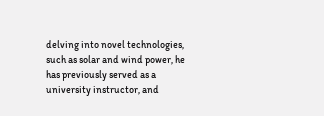delving into novel technologies, such as solar and wind power, he has previously served as a university instructor, and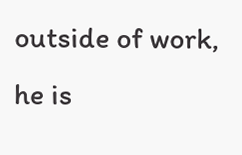outside of work, he is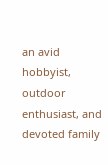an avid hobbyist, outdoor enthusiast, and devoted family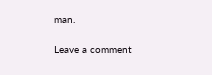man.

Leave a comment